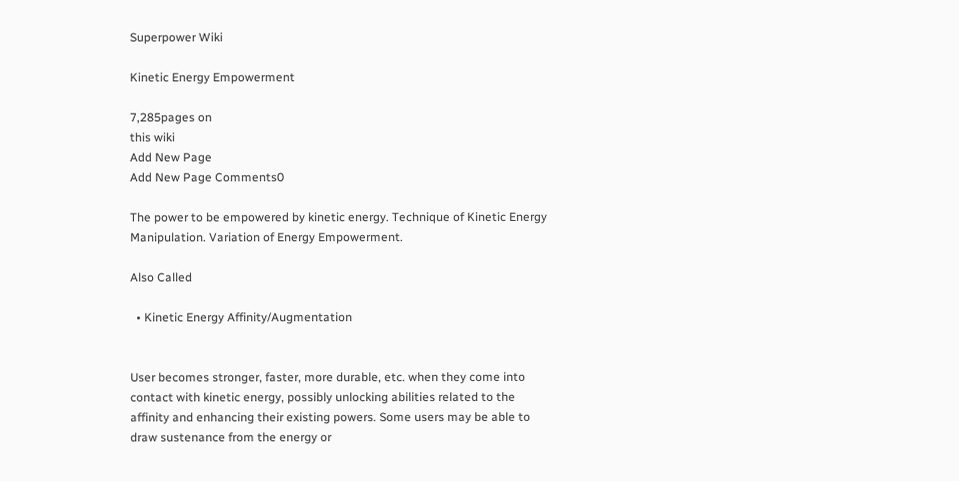Superpower Wiki

Kinetic Energy Empowerment

7,285pages on
this wiki
Add New Page
Add New Page Comments0

The power to be empowered by kinetic energy. Technique of Kinetic Energy Manipulation. Variation of Energy Empowerment.

Also Called

  • Kinetic Energy Affinity/Augmentation


User becomes stronger, faster, more durable, etc. when they come into contact with kinetic energy, possibly unlocking abilities related to the affinity and enhancing their existing powers. Some users may be able to draw sustenance from the energy or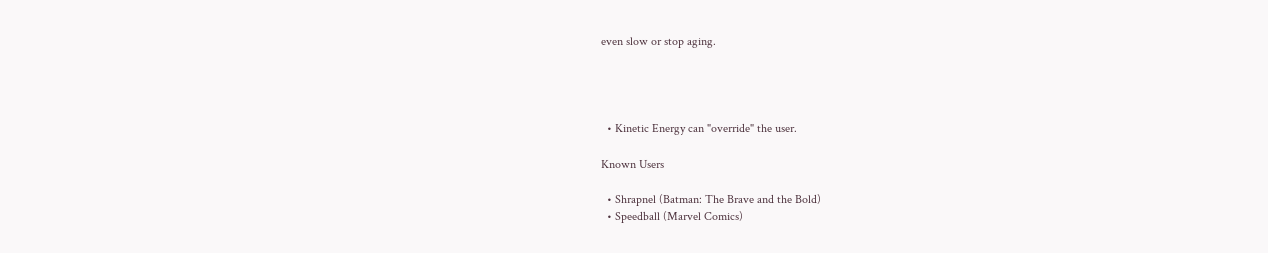even slow or stop aging.




  • Kinetic Energy can "override" the user.

Known Users

  • Shrapnel (Batman: The Brave and the Bold)
  • Speedball (Marvel Comics)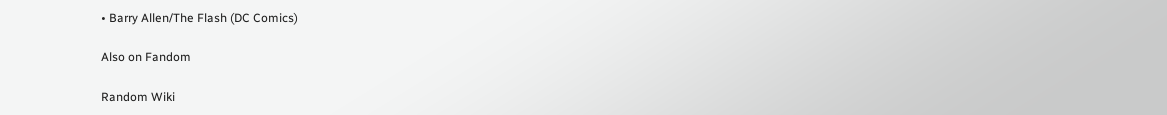• Barry Allen/The Flash (DC Comics)

Also on Fandom

Random Wiki